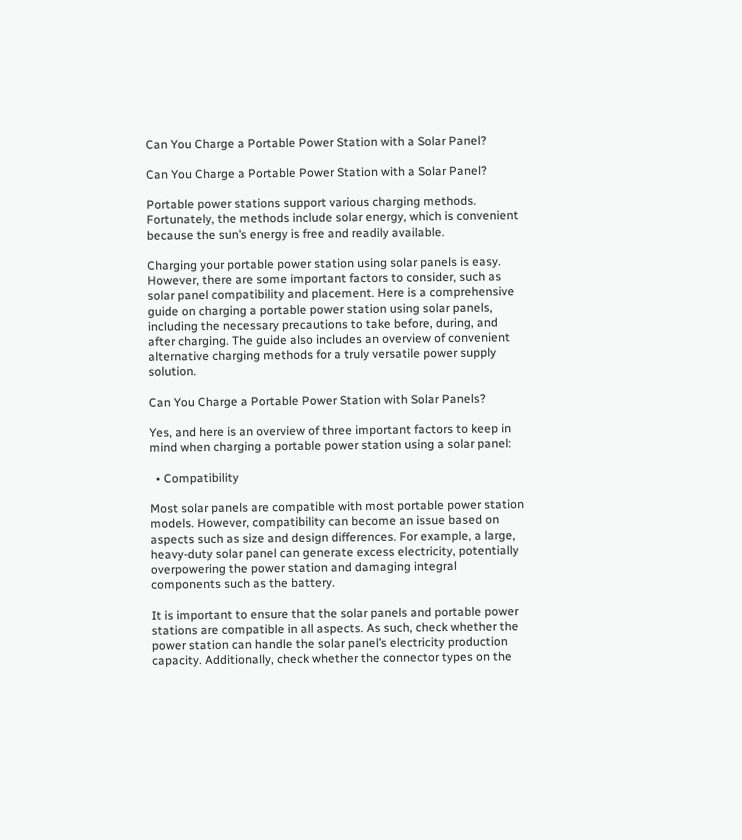Can You Charge a Portable Power Station with a Solar Panel?

Can You Charge a Portable Power Station with a Solar Panel?

Portable power stations support various charging methods. Fortunately, the methods include solar energy, which is convenient because the sun’s energy is free and readily available.

Charging your portable power station using solar panels is easy. However, there are some important factors to consider, such as solar panel compatibility and placement. Here is a comprehensive guide on charging a portable power station using solar panels, including the necessary precautions to take before, during, and after charging. The guide also includes an overview of convenient alternative charging methods for a truly versatile power supply solution.

Can You Charge a Portable Power Station with Solar Panels?

Yes, and here is an overview of three important factors to keep in mind when charging a portable power station using a solar panel:

  • Compatibility

Most solar panels are compatible with most portable power station models. However, compatibility can become an issue based on aspects such as size and design differences. For example, a large, heavy-duty solar panel can generate excess electricity, potentially overpowering the power station and damaging integral components such as the battery.

It is important to ensure that the solar panels and portable power stations are compatible in all aspects. As such, check whether the power station can handle the solar panel’s electricity production capacity. Additionally, check whether the connector types on the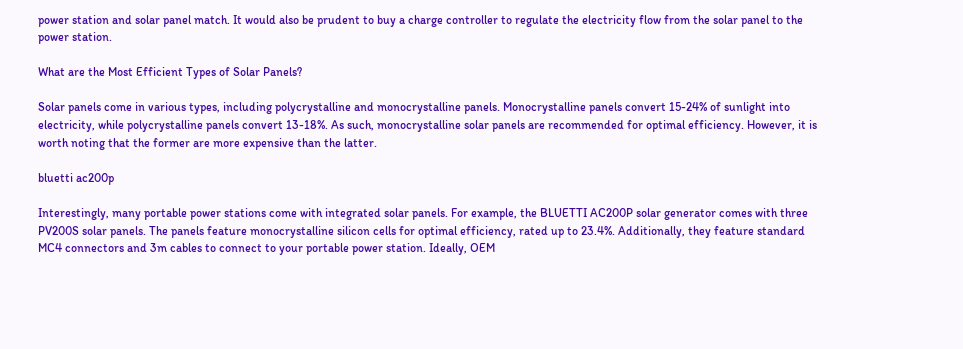power station and solar panel match. It would also be prudent to buy a charge controller to regulate the electricity flow from the solar panel to the power station.

What are the Most Efficient Types of Solar Panels?

Solar panels come in various types, including polycrystalline and monocrystalline panels. Monocrystalline panels convert 15-24% of sunlight into electricity, while polycrystalline panels convert 13-18%. As such, monocrystalline solar panels are recommended for optimal efficiency. However, it is worth noting that the former are more expensive than the latter.

bluetti ac200p

Interestingly, many portable power stations come with integrated solar panels. For example, the BLUETTI AC200P solar generator comes with three PV200S solar panels. The panels feature monocrystalline silicon cells for optimal efficiency, rated up to 23.4%. Additionally, they feature standard MC4 connectors and 3m cables to connect to your portable power station. Ideally, OEM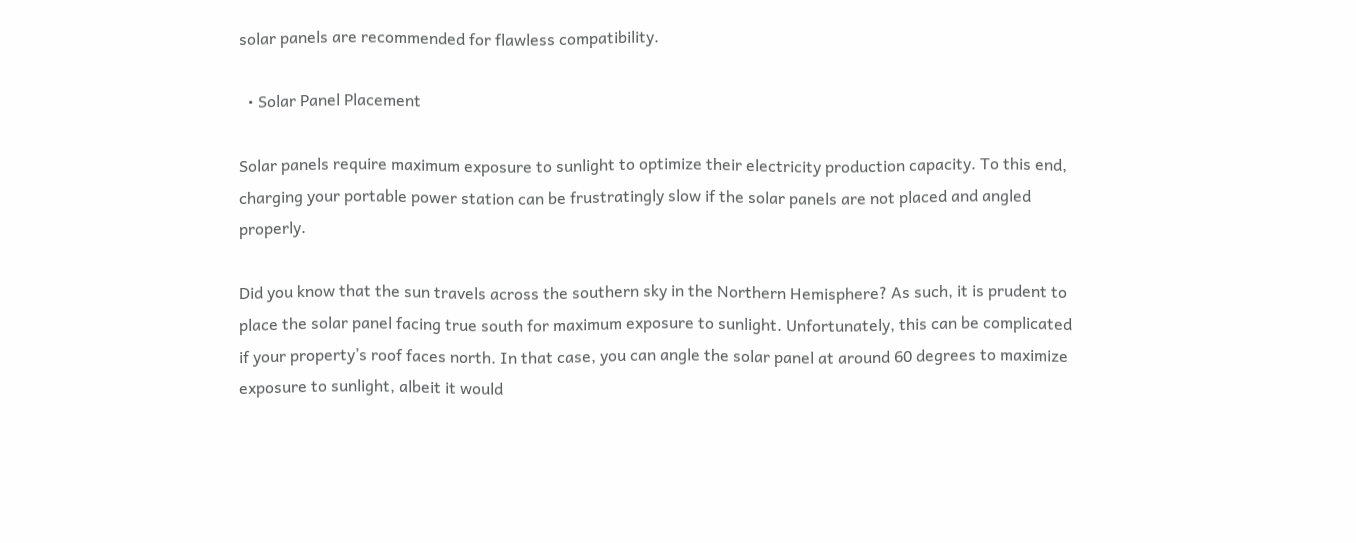solar panels are recommended for flawless compatibility.

  • Solar Panel Placement

Solar panels require maximum exposure to sunlight to optimize their electricity production capacity. To this end, charging your portable power station can be frustratingly slow if the solar panels are not placed and angled properly.

Did you know that the sun travels across the southern sky in the Northern Hemisphere? As such, it is prudent to place the solar panel facing true south for maximum exposure to sunlight. Unfortunately, this can be complicated if your property’s roof faces north. In that case, you can angle the solar panel at around 60 degrees to maximize exposure to sunlight, albeit it would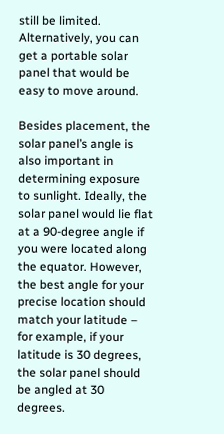still be limited. Alternatively, you can get a portable solar panel that would be easy to move around.

Besides placement, the solar panel’s angle is also important in determining exposure to sunlight. Ideally, the solar panel would lie flat at a 90-degree angle if you were located along the equator. However, the best angle for your precise location should match your latitude – for example, if your latitude is 30 degrees, the solar panel should be angled at 30 degrees.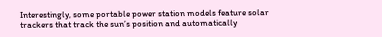Interestingly, some portable power station models feature solar trackers that track the sun’s position and automatically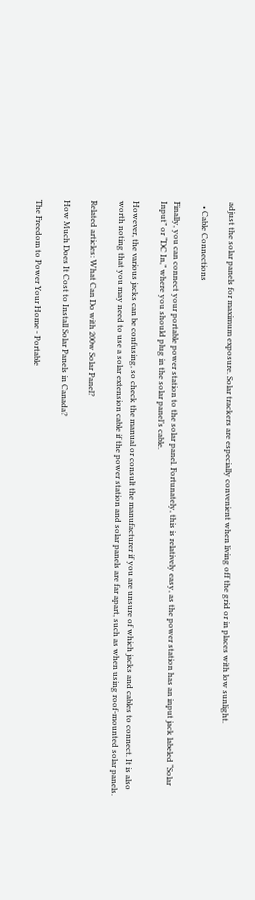adjust the solar panels for maximum exposure. Solar trackers are especially convenient when living off the grid or in places with low sunlight.

  • Cable Connections

Finally, you can connect your portable power station to the solar panel. Fortunately, this is relatively easy, as the power station has an input jack labeled “Solar Input” or “DC In,” where you should plug in the solar panel’s cable.

However, the various jacks can be confusing, so check the manual or consult the manufacturer if you are unsure of which jacks and cables to connect. It is also worth noting that you may need to use a solar extension cable if the power station and solar panels are far apart, such as when using roof-mounted solar panels.

Related articles: What Can Do with 200w Solar Panel?

How Much Does It Cost to Install Solar Panels in Canada?

The Freedom to Power Your Home - Portable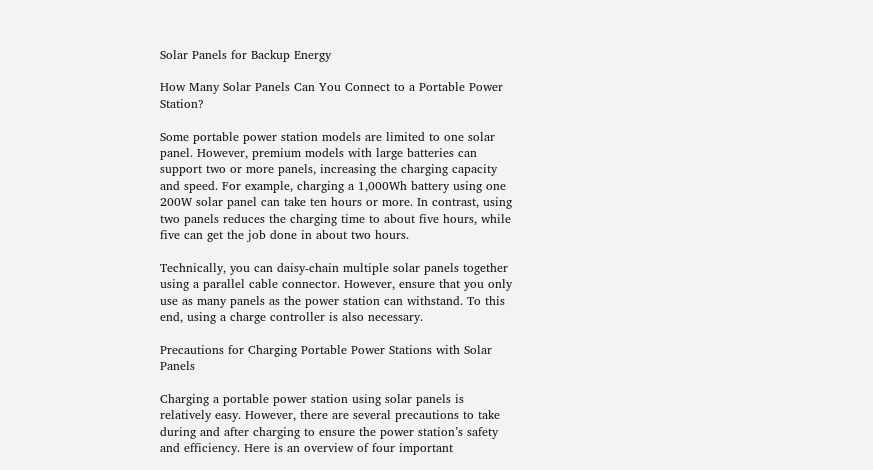Solar Panels for Backup Energy

How Many Solar Panels Can You Connect to a Portable Power Station?

Some portable power station models are limited to one solar panel. However, premium models with large batteries can support two or more panels, increasing the charging capacity and speed. For example, charging a 1,000Wh battery using one 200W solar panel can take ten hours or more. In contrast, using two panels reduces the charging time to about five hours, while five can get the job done in about two hours.

Technically, you can daisy-chain multiple solar panels together using a parallel cable connector. However, ensure that you only use as many panels as the power station can withstand. To this end, using a charge controller is also necessary.

Precautions for Charging Portable Power Stations with Solar Panels

Charging a portable power station using solar panels is relatively easy. However, there are several precautions to take during and after charging to ensure the power station’s safety and efficiency. Here is an overview of four important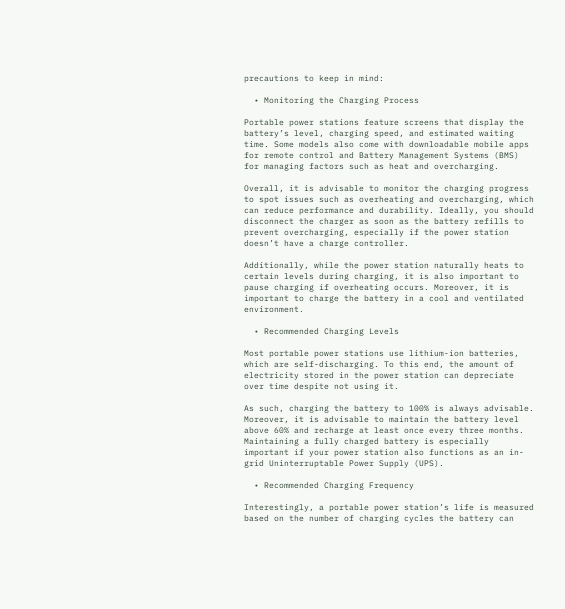precautions to keep in mind:

  • Monitoring the Charging Process

Portable power stations feature screens that display the battery’s level, charging speed, and estimated waiting time. Some models also come with downloadable mobile apps for remote control and Battery Management Systems (BMS) for managing factors such as heat and overcharging.

Overall, it is advisable to monitor the charging progress to spot issues such as overheating and overcharging, which can reduce performance and durability. Ideally, you should disconnect the charger as soon as the battery refills to prevent overcharging, especially if the power station doesn’t have a charge controller.

Additionally, while the power station naturally heats to certain levels during charging, it is also important to pause charging if overheating occurs. Moreover, it is important to charge the battery in a cool and ventilated environment.

  • Recommended Charging Levels

Most portable power stations use lithium-ion batteries, which are self-discharging. To this end, the amount of electricity stored in the power station can depreciate over time despite not using it.

As such, charging the battery to 100% is always advisable. Moreover, it is advisable to maintain the battery level above 60% and recharge at least once every three months. Maintaining a fully charged battery is especially important if your power station also functions as an in-grid Uninterruptable Power Supply (UPS).

  • Recommended Charging Frequency

Interestingly, a portable power station’s life is measured based on the number of charging cycles the battery can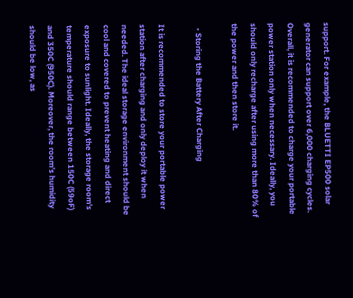support. For example, the BLUETTI EP500 solar generator can support over 6,000 charging cycles. Overall, it is recommended to charge your portable power station only when necessary. Ideally, you should only recharge after using more than 80% of the power and then store it.

  • Storing the Battery After Charging

It is recommended to store your portable power station after charging and only deploy it when needed. The ideal storage environment should be cool and covered to prevent heating and direct exposure to sunlight. Ideally, the storage room’s temperature should range between 150C (59oF) and 350C (950C). Moreover, the room’s humidity should be low, as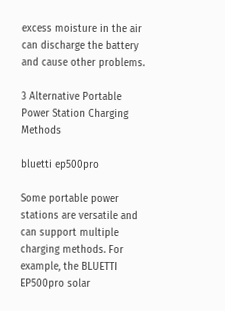excess moisture in the air can discharge the battery and cause other problems.

3 Alternative Portable Power Station Charging Methods

bluetti ep500pro

Some portable power stations are versatile and can support multiple charging methods. For example, the BLUETTI EP500pro solar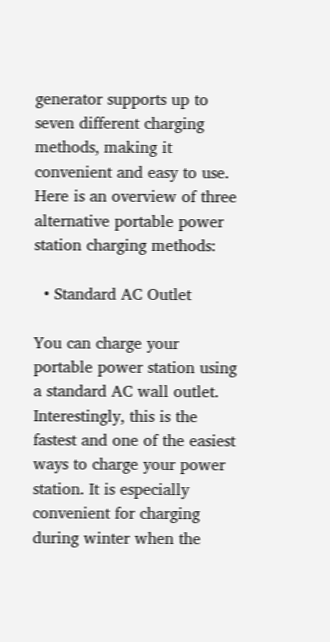generator supports up to seven different charging methods, making it convenient and easy to use. Here is an overview of three alternative portable power station charging methods:

  • Standard AC Outlet

You can charge your portable power station using a standard AC wall outlet. Interestingly, this is the fastest and one of the easiest ways to charge your power station. It is especially convenient for charging during winter when the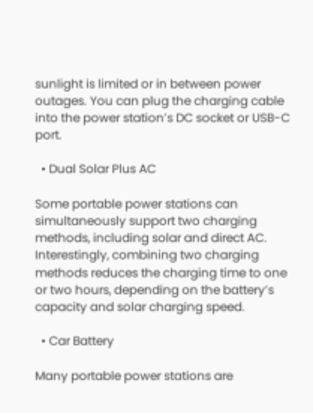sunlight is limited or in between power outages. You can plug the charging cable into the power station’s DC socket or USB-C port.

  • Dual Solar Plus AC

Some portable power stations can simultaneously support two charging methods, including solar and direct AC. Interestingly, combining two charging methods reduces the charging time to one or two hours, depending on the battery’s capacity and solar charging speed.

  • Car Battery

Many portable power stations are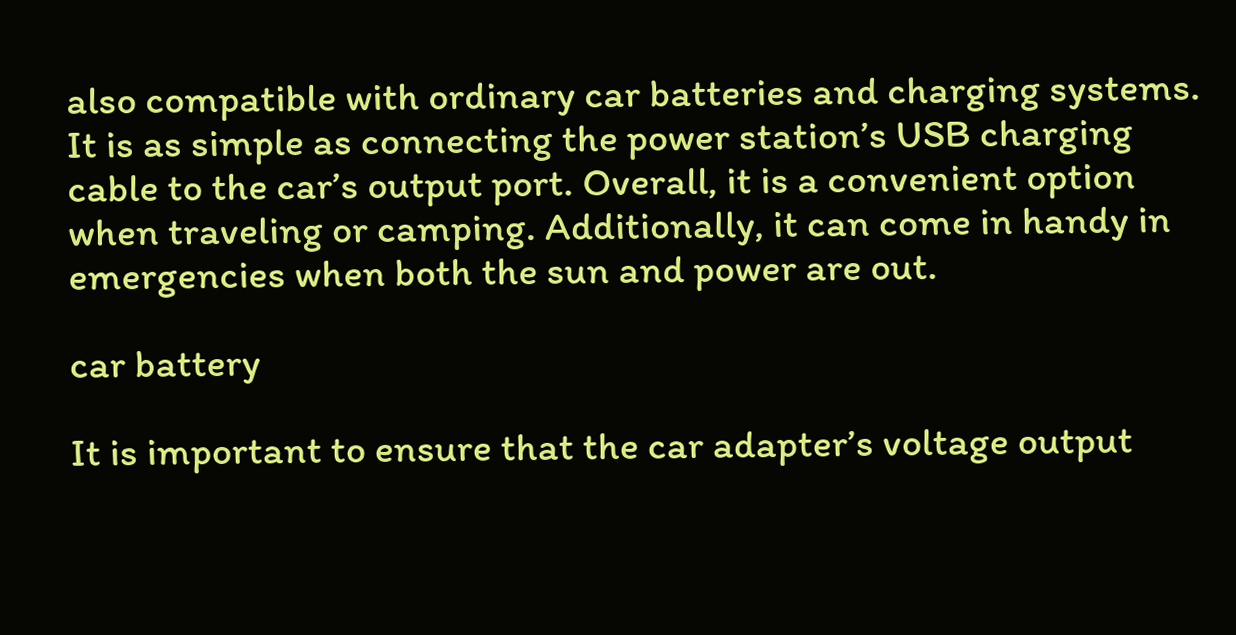also compatible with ordinary car batteries and charging systems. It is as simple as connecting the power station’s USB charging cable to the car’s output port. Overall, it is a convenient option when traveling or camping. Additionally, it can come in handy in emergencies when both the sun and power are out.

car battery

It is important to ensure that the car adapter’s voltage output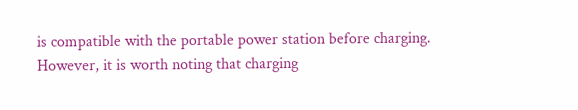is compatible with the portable power station before charging. However, it is worth noting that charging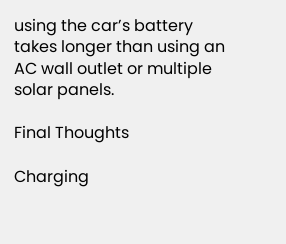using the car’s battery takes longer than using an AC wall outlet or multiple solar panels.

Final Thoughts

Charging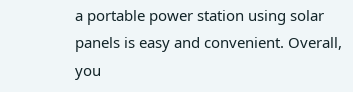a portable power station using solar panels is easy and convenient. Overall, you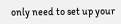only need to set up your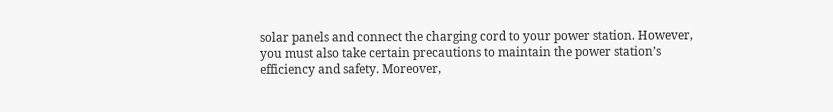solar panels and connect the charging cord to your power station. However, you must also take certain precautions to maintain the power station’s efficiency and safety. Moreover,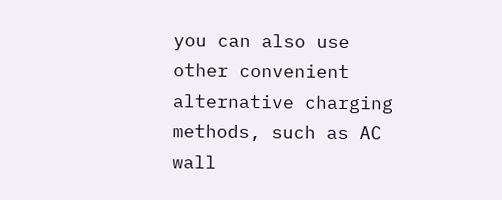you can also use other convenient alternative charging methods, such as AC wall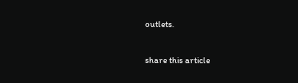outlets.

share this article